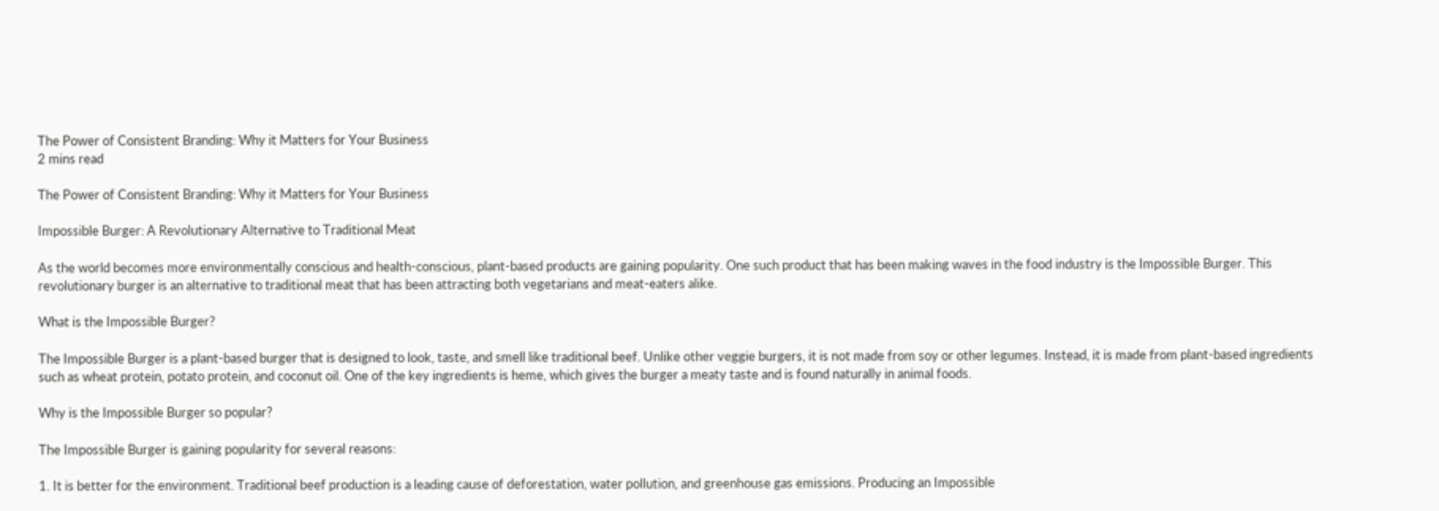The Power of Consistent Branding: Why it Matters for Your Business
2 mins read

The Power of Consistent Branding: Why it Matters for Your Business

Impossible Burger: A Revolutionary Alternative to Traditional Meat

As the world becomes more environmentally conscious and health-conscious, plant-based products are gaining popularity. One such product that has been making waves in the food industry is the Impossible Burger. This revolutionary burger is an alternative to traditional meat that has been attracting both vegetarians and meat-eaters alike.

What is the Impossible Burger?

The Impossible Burger is a plant-based burger that is designed to look, taste, and smell like traditional beef. Unlike other veggie burgers, it is not made from soy or other legumes. Instead, it is made from plant-based ingredients such as wheat protein, potato protein, and coconut oil. One of the key ingredients is heme, which gives the burger a meaty taste and is found naturally in animal foods.

Why is the Impossible Burger so popular?

The Impossible Burger is gaining popularity for several reasons:

1. It is better for the environment. Traditional beef production is a leading cause of deforestation, water pollution, and greenhouse gas emissions. Producing an Impossible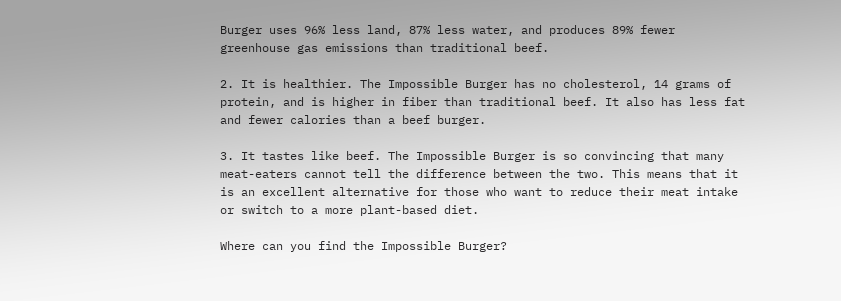Burger uses 96% less land, 87% less water, and produces 89% fewer greenhouse gas emissions than traditional beef.

2. It is healthier. The Impossible Burger has no cholesterol, 14 grams of protein, and is higher in fiber than traditional beef. It also has less fat and fewer calories than a beef burger.

3. It tastes like beef. The Impossible Burger is so convincing that many meat-eaters cannot tell the difference between the two. This means that it is an excellent alternative for those who want to reduce their meat intake or switch to a more plant-based diet.

Where can you find the Impossible Burger?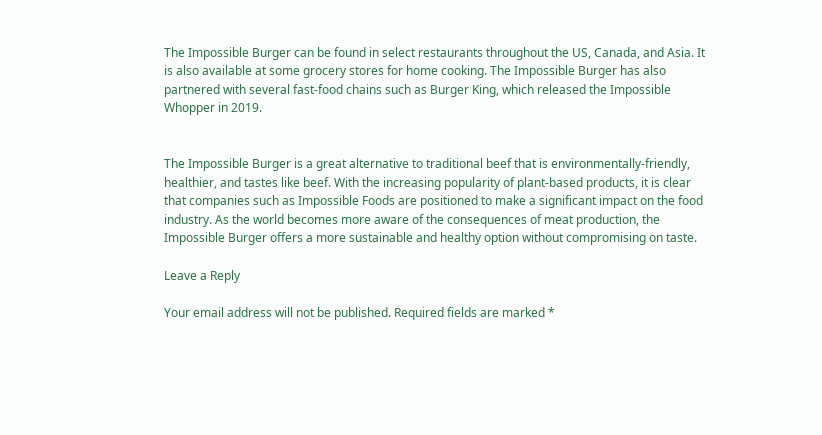The Impossible Burger can be found in select restaurants throughout the US, Canada, and Asia. It is also available at some grocery stores for home cooking. The Impossible Burger has also partnered with several fast-food chains such as Burger King, which released the Impossible Whopper in 2019.


The Impossible Burger is a great alternative to traditional beef that is environmentally-friendly, healthier, and tastes like beef. With the increasing popularity of plant-based products, it is clear that companies such as Impossible Foods are positioned to make a significant impact on the food industry. As the world becomes more aware of the consequences of meat production, the Impossible Burger offers a more sustainable and healthy option without compromising on taste.

Leave a Reply

Your email address will not be published. Required fields are marked *